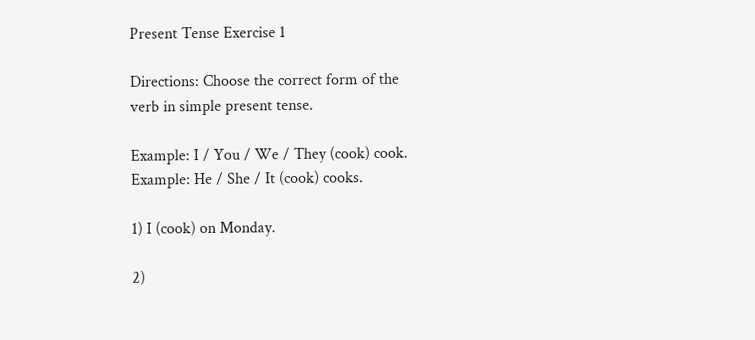Present Tense Exercise 1

Directions: Choose the correct form of the verb in simple present tense.

Example: I / You / We / They (cook) cook.
Example: He / She / It (cook) cooks.

1) I (cook) on Monday.

2)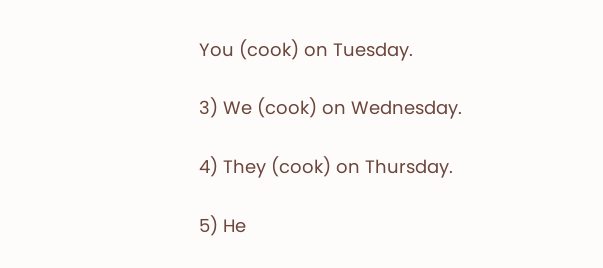You (cook) on Tuesday.

3) We (cook) on Wednesday.

4) They (cook) on Thursday.

5) He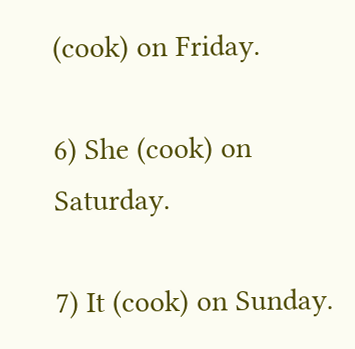(cook) on Friday.

6) She (cook) on Saturday.

7) It (cook) on Sunday.